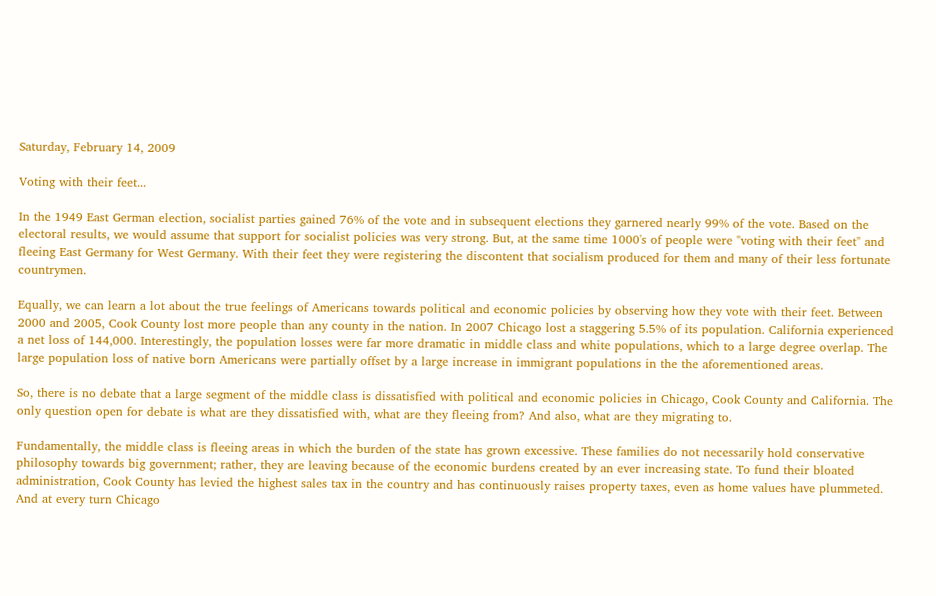Saturday, February 14, 2009

Voting with their feet...

In the 1949 East German election, socialist parties gained 76% of the vote and in subsequent elections they garnered nearly 99% of the vote. Based on the electoral results, we would assume that support for socialist policies was very strong. But, at the same time 1000's of people were "voting with their feet" and fleeing East Germany for West Germany. With their feet they were registering the discontent that socialism produced for them and many of their less fortunate countrymen.

Equally, we can learn a lot about the true feelings of Americans towards political and economic policies by observing how they vote with their feet. Between 2000 and 2005, Cook County lost more people than any county in the nation. In 2007 Chicago lost a staggering 5.5% of its population. California experienced a net loss of 144,000. Interestingly, the population losses were far more dramatic in middle class and white populations, which to a large degree overlap. The large population loss of native born Americans were partially offset by a large increase in immigrant populations in the the aforementioned areas.

So, there is no debate that a large segment of the middle class is dissatisfied with political and economic policies in Chicago, Cook County and California. The only question open for debate is what are they dissatisfied with, what are they fleeing from? And also, what are they migrating to.

Fundamentally, the middle class is fleeing areas in which the burden of the state has grown excessive. These families do not necessarily hold conservative philosophy towards big government; rather, they are leaving because of the economic burdens created by an ever increasing state. To fund their bloated administration, Cook County has levied the highest sales tax in the country and has continuously raises property taxes, even as home values have plummeted. And at every turn Chicago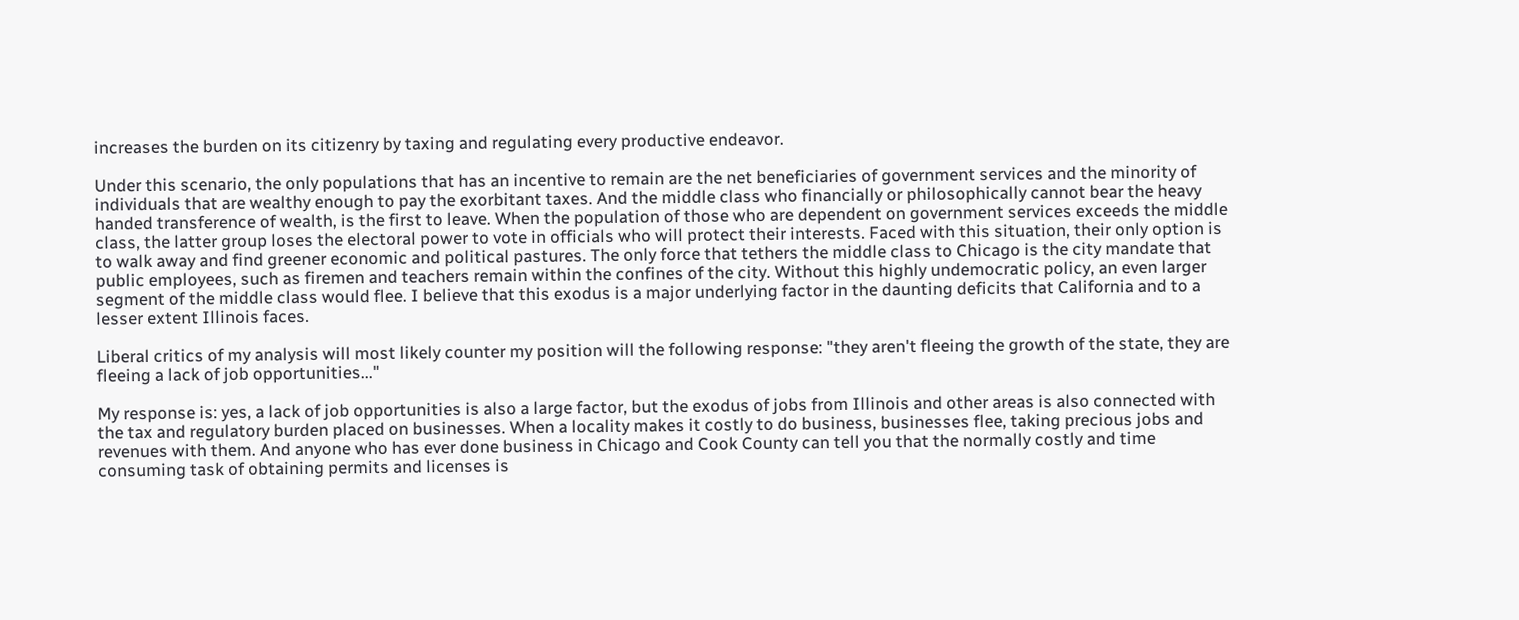increases the burden on its citizenry by taxing and regulating every productive endeavor.

Under this scenario, the only populations that has an incentive to remain are the net beneficiaries of government services and the minority of individuals that are wealthy enough to pay the exorbitant taxes. And the middle class who financially or philosophically cannot bear the heavy handed transference of wealth, is the first to leave. When the population of those who are dependent on government services exceeds the middle class, the latter group loses the electoral power to vote in officials who will protect their interests. Faced with this situation, their only option is to walk away and find greener economic and political pastures. The only force that tethers the middle class to Chicago is the city mandate that public employees, such as firemen and teachers remain within the confines of the city. Without this highly undemocratic policy, an even larger segment of the middle class would flee. I believe that this exodus is a major underlying factor in the daunting deficits that California and to a lesser extent Illinois faces.

Liberal critics of my analysis will most likely counter my position will the following response: "they aren't fleeing the growth of the state, they are fleeing a lack of job opportunities..."

My response is: yes, a lack of job opportunities is also a large factor, but the exodus of jobs from Illinois and other areas is also connected with the tax and regulatory burden placed on businesses. When a locality makes it costly to do business, businesses flee, taking precious jobs and revenues with them. And anyone who has ever done business in Chicago and Cook County can tell you that the normally costly and time consuming task of obtaining permits and licenses is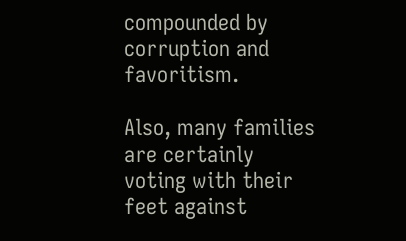compounded by corruption and favoritism.

Also, many families are certainly voting with their feet against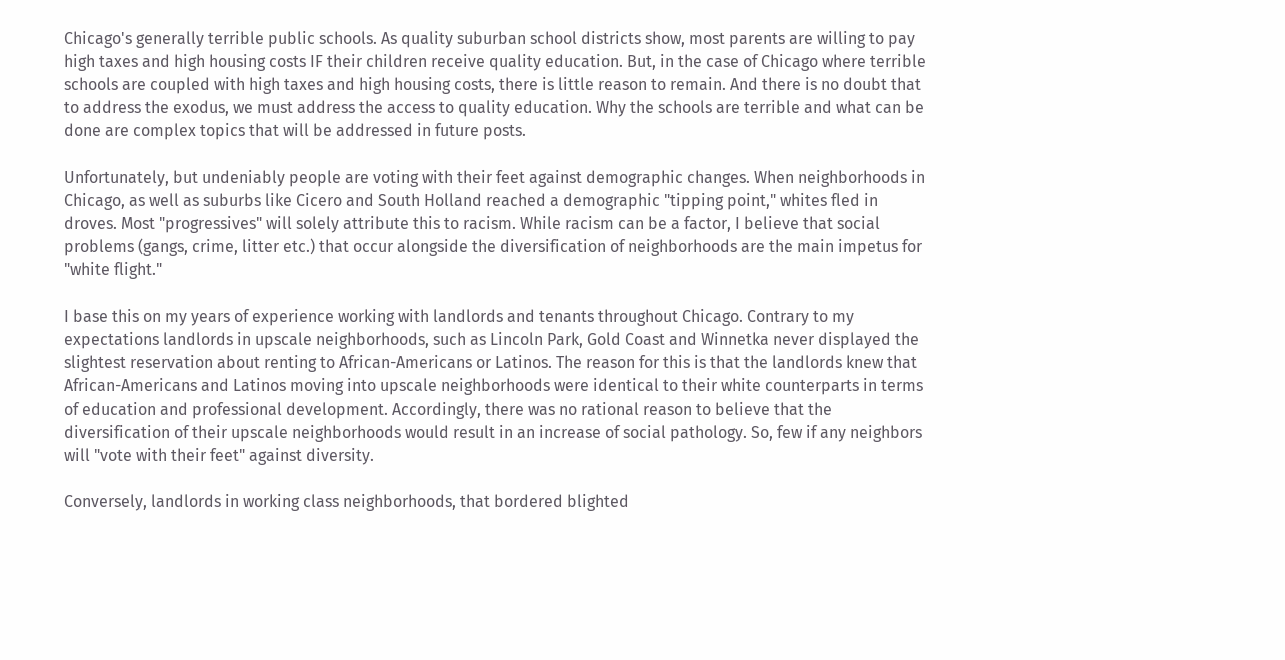Chicago's generally terrible public schools. As quality suburban school districts show, most parents are willing to pay high taxes and high housing costs IF their children receive quality education. But, in the case of Chicago where terrible schools are coupled with high taxes and high housing costs, there is little reason to remain. And there is no doubt that to address the exodus, we must address the access to quality education. Why the schools are terrible and what can be done are complex topics that will be addressed in future posts.

Unfortunately, but undeniably people are voting with their feet against demographic changes. When neighborhoods in Chicago, as well as suburbs like Cicero and South Holland reached a demographic "tipping point," whites fled in droves. Most "progressives" will solely attribute this to racism. While racism can be a factor, I believe that social problems (gangs, crime, litter etc.) that occur alongside the diversification of neighborhoods are the main impetus for "white flight."

I base this on my years of experience working with landlords and tenants throughout Chicago. Contrary to my expectations landlords in upscale neighborhoods, such as Lincoln Park, Gold Coast and Winnetka never displayed the slightest reservation about renting to African-Americans or Latinos. The reason for this is that the landlords knew that African-Americans and Latinos moving into upscale neighborhoods were identical to their white counterparts in terms of education and professional development. Accordingly, there was no rational reason to believe that the diversification of their upscale neighborhoods would result in an increase of social pathology. So, few if any neighbors will "vote with their feet" against diversity.

Conversely, landlords in working class neighborhoods, that bordered blighted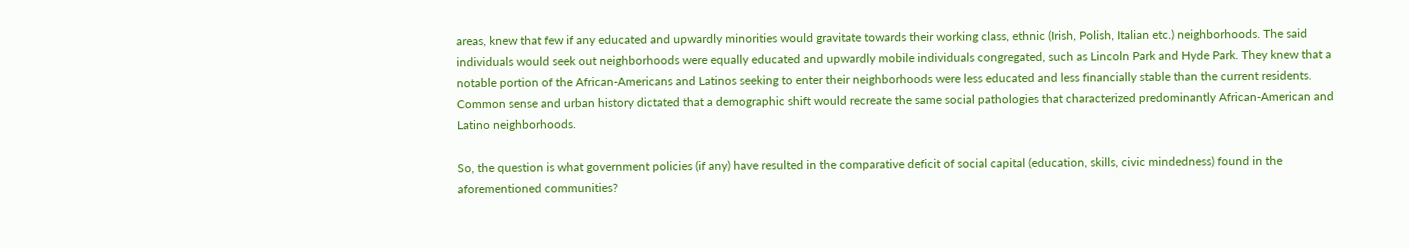areas, knew that few if any educated and upwardly minorities would gravitate towards their working class, ethnic (Irish, Polish, Italian etc.) neighborhoods. The said individuals would seek out neighborhoods were equally educated and upwardly mobile individuals congregated, such as Lincoln Park and Hyde Park. They knew that a notable portion of the African-Americans and Latinos seeking to enter their neighborhoods were less educated and less financially stable than the current residents. Common sense and urban history dictated that a demographic shift would recreate the same social pathologies that characterized predominantly African-American and Latino neighborhoods.

So, the question is what government policies (if any) have resulted in the comparative deficit of social capital (education, skills, civic mindedness) found in the aforementioned communities?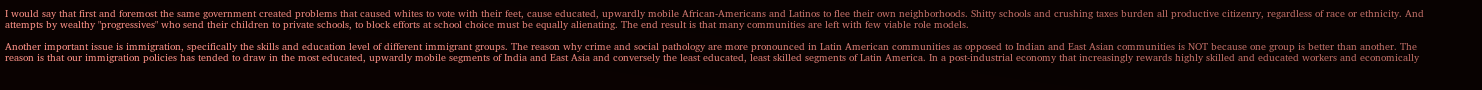I would say that first and foremost the same government created problems that caused whites to vote with their feet, cause educated, upwardly mobile African-Americans and Latinos to flee their own neighborhoods. Shitty schools and crushing taxes burden all productive citizenry, regardless of race or ethnicity. And attempts by wealthy "progressives" who send their children to private schools, to block efforts at school choice must be equally alienating. The end result is that many communities are left with few viable role models.

Another important issue is immigration, specifically the skills and education level of different immigrant groups. The reason why crime and social pathology are more pronounced in Latin American communities as opposed to Indian and East Asian communities is NOT because one group is better than another. The reason is that our immigration policies has tended to draw in the most educated, upwardly mobile segments of India and East Asia and conversely the least educated, least skilled segments of Latin America. In a post-industrial economy that increasingly rewards highly skilled and educated workers and economically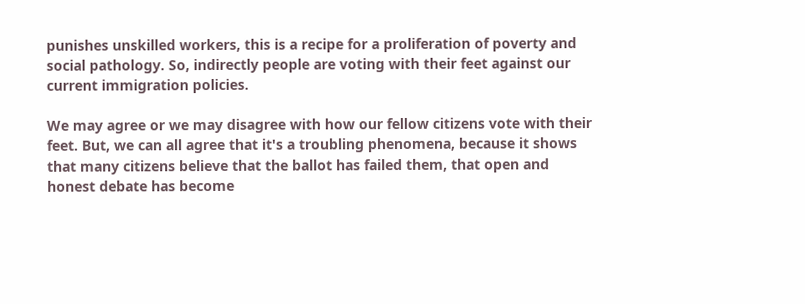punishes unskilled workers, this is a recipe for a proliferation of poverty and social pathology. So, indirectly people are voting with their feet against our current immigration policies.

We may agree or we may disagree with how our fellow citizens vote with their feet. But, we can all agree that it's a troubling phenomena, because it shows that many citizens believe that the ballot has failed them, that open and honest debate has become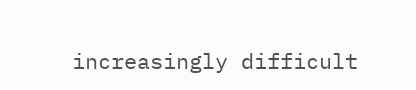increasingly difficult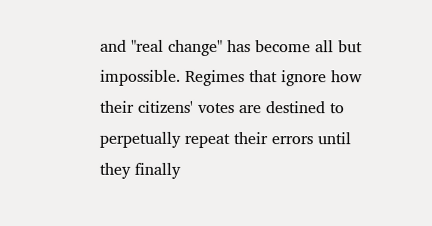and "real change" has become all but impossible. Regimes that ignore how their citizens' votes are destined to perpetually repeat their errors until they finally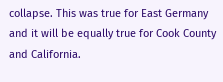collapse. This was true for East Germany and it will be equally true for Cook County and California.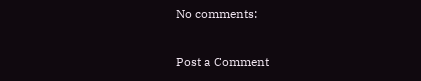No comments:

Post a Comment